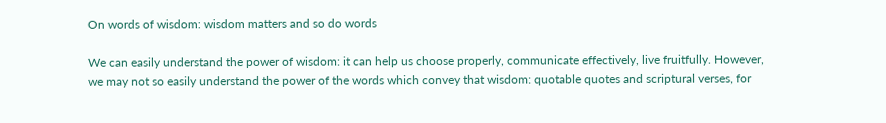On words of wisdom: wisdom matters and so do words

We can easily understand the power of wisdom: it can help us choose properly, communicate effectively, live fruitfully. However, we may not so easily understand the power of the words which convey that wisdom: quotable quotes and scriptural verses, for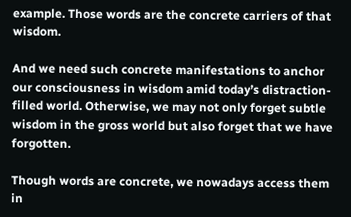example. Those words are the concrete carriers of that wisdom.

And we need such concrete manifestations to anchor our consciousness in wisdom amid today’s distraction-filled world. Otherwise, we may not only forget subtle wisdom in the gross world but also forget that we have forgotten.

Though words are concrete, we nowadays access them in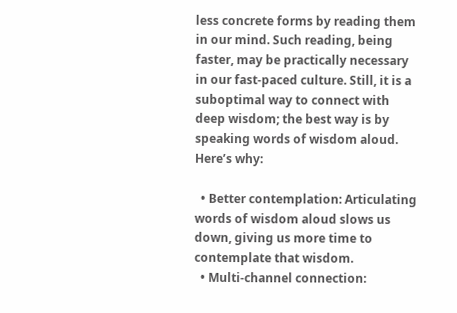less concrete forms by reading them in our mind. Such reading, being faster, may be practically necessary in our fast-paced culture. Still, it is a suboptimal way to connect with deep wisdom; the best way is by speaking words of wisdom aloud. Here’s why:

  • Better contemplation: Articulating words of wisdom aloud slows us down, giving us more time to contemplate that wisdom.
  • Multi-channel connection: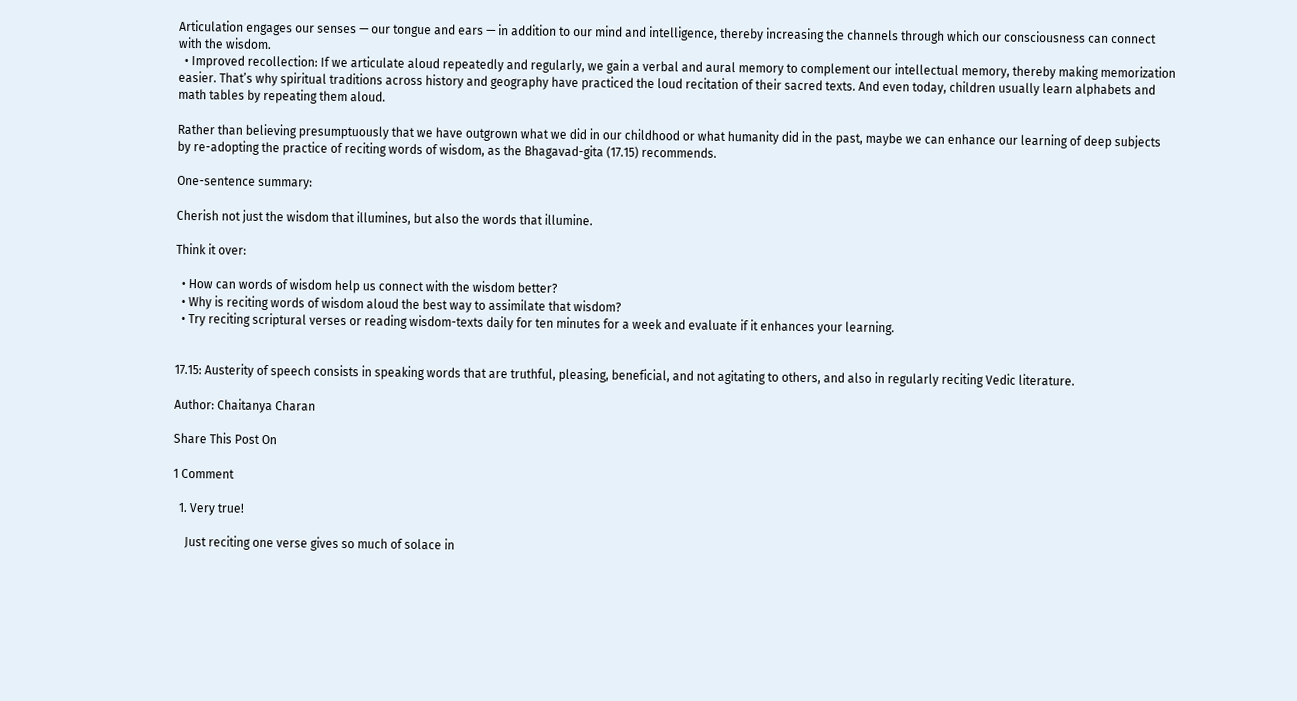Articulation engages our senses — our tongue and ears — in addition to our mind and intelligence, thereby increasing the channels through which our consciousness can connect with the wisdom.
  • Improved recollection: If we articulate aloud repeatedly and regularly, we gain a verbal and aural memory to complement our intellectual memory, thereby making memorization easier. That’s why spiritual traditions across history and geography have practiced the loud recitation of their sacred texts. And even today, children usually learn alphabets and math tables by repeating them aloud.

Rather than believing presumptuously that we have outgrown what we did in our childhood or what humanity did in the past, maybe we can enhance our learning of deep subjects by re-adopting the practice of reciting words of wisdom, as the Bhagavad-gita (17.15) recommends.

One-sentence summary:

Cherish not just the wisdom that illumines, but also the words that illumine.

Think it over:

  • How can words of wisdom help us connect with the wisdom better?
  • Why is reciting words of wisdom aloud the best way to assimilate that wisdom?
  • Try reciting scriptural verses or reading wisdom-texts daily for ten minutes for a week and evaluate if it enhances your learning.


17.15: Austerity of speech consists in speaking words that are truthful, pleasing, beneficial, and not agitating to others, and also in regularly reciting Vedic literature.

Author: Chaitanya Charan

Share This Post On

1 Comment

  1. Very true!

    Just reciting one verse gives so much of solace in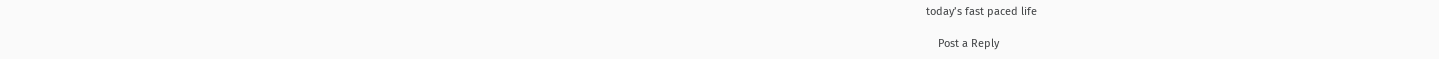today’s fast paced life

    Post a Reply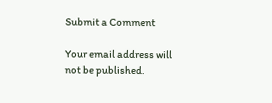Submit a Comment

Your email address will not be published.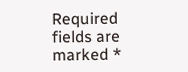Required fields are marked *